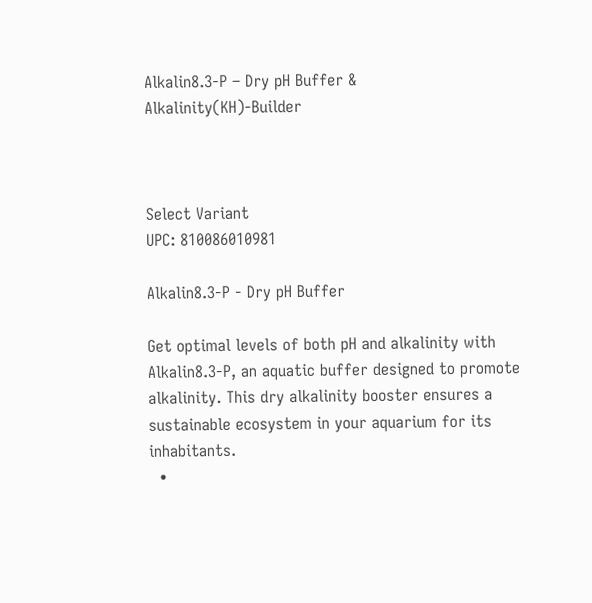Alkalin8.3-P – Dry pH Buffer & Alkalinity(KH)-Builder



Select Variant
UPC: 810086010981

Alkalin8.3-P - Dry pH Buffer

Get optimal levels of both pH and alkalinity with Alkalin8.3-P, an aquatic buffer designed to promote alkalinity. This dry alkalinity booster ensures a sustainable ecosystem in your aquarium for its inhabitants.
  •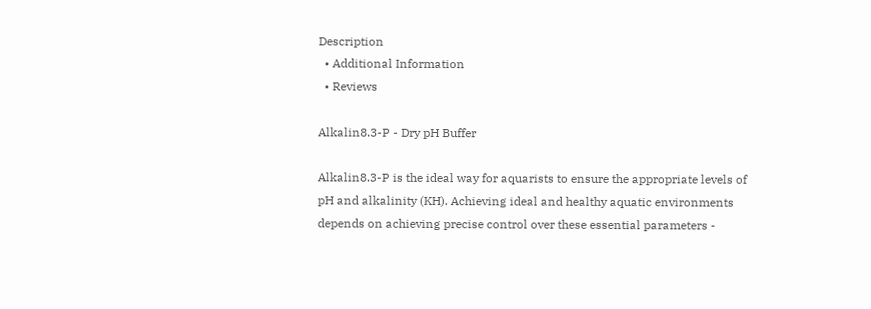Description
  • Additional Information
  • Reviews

Alkalin8.3-P - Dry pH Buffer

Alkalin8.3-P is the ideal way for aquarists to ensure the appropriate levels of pH and alkalinity (KH). Achieving ideal and healthy aquatic environments depends on achieving precise control over these essential parameters -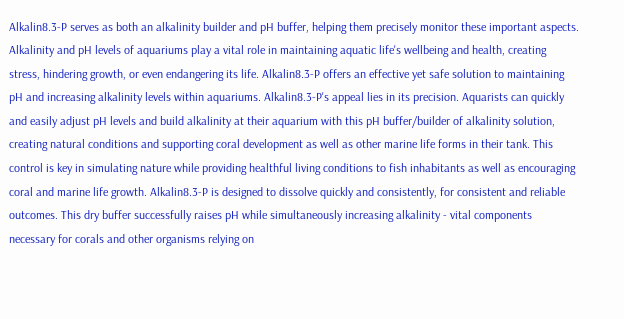Alkalin8.3-P serves as both an alkalinity builder and pH buffer, helping them precisely monitor these important aspects. Alkalinity and pH levels of aquariums play a vital role in maintaining aquatic life's wellbeing and health, creating stress, hindering growth, or even endangering its life. Alkalin8.3-P offers an effective yet safe solution to maintaining pH and increasing alkalinity levels within aquariums. Alkalin8.3-P's appeal lies in its precision. Aquarists can quickly and easily adjust pH levels and build alkalinity at their aquarium with this pH buffer/builder of alkalinity solution, creating natural conditions and supporting coral development as well as other marine life forms in their tank. This control is key in simulating nature while providing healthful living conditions to fish inhabitants as well as encouraging coral and marine life growth. Alkalin8.3-P is designed to dissolve quickly and consistently, for consistent and reliable outcomes. This dry buffer successfully raises pH while simultaneously increasing alkalinity - vital components necessary for corals and other organisms relying on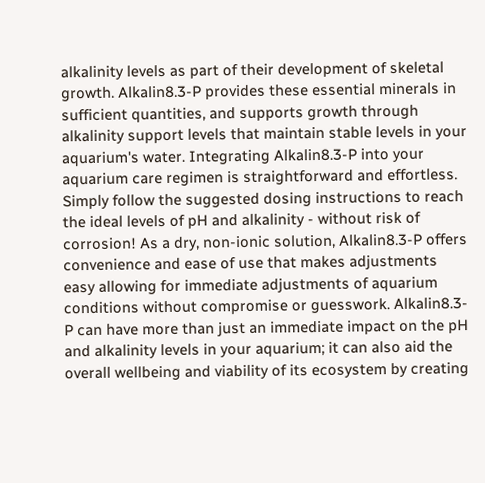alkalinity levels as part of their development of skeletal growth. Alkalin8.3-P provides these essential minerals in sufficient quantities, and supports growth through alkalinity support levels that maintain stable levels in your aquarium's water. Integrating Alkalin8.3-P into your aquarium care regimen is straightforward and effortless. Simply follow the suggested dosing instructions to reach the ideal levels of pH and alkalinity - without risk of corrosion! As a dry, non-ionic solution, Alkalin8.3-P offers convenience and ease of use that makes adjustments easy allowing for immediate adjustments of aquarium conditions without compromise or guesswork. Alkalin8.3-P can have more than just an immediate impact on the pH and alkalinity levels in your aquarium; it can also aid the overall wellbeing and viability of its ecosystem by creating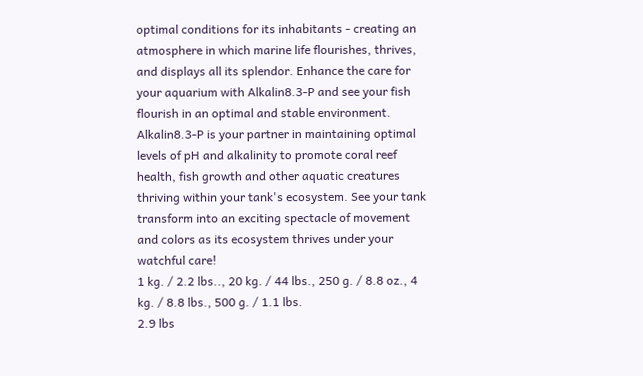optimal conditions for its inhabitants - creating an atmosphere in which marine life flourishes, thrives, and displays all its splendor. Enhance the care for your aquarium with Alkalin8.3-P and see your fish flourish in an optimal and stable environment. Alkalin8.3-P is your partner in maintaining optimal levels of pH and alkalinity to promote coral reef health, fish growth and other aquatic creatures thriving within your tank's ecosystem. See your tank transform into an exciting spectacle of movement and colors as its ecosystem thrives under your watchful care!
1 kg. / 2.2 lbs.., 20 kg. / 44 lbs., 250 g. / 8.8 oz., 4 kg. / 8.8 lbs., 500 g. / 1.1 lbs.
2.9 lbs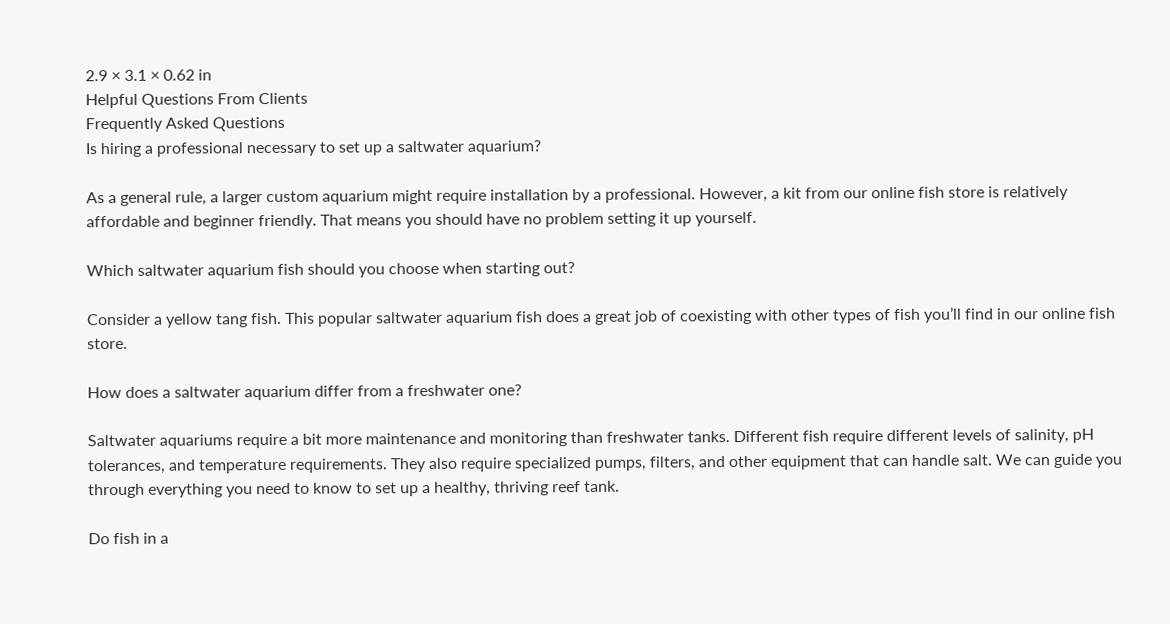2.9 × 3.1 × 0.62 in
Helpful Questions From Clients
Frequently Asked Questions
Is hiring a professional necessary to set up a saltwater aquarium?

As a general rule, a larger custom aquarium might require installation by a professional. However, a kit from our online fish store is relatively affordable and beginner friendly. That means you should have no problem setting it up yourself.

Which saltwater aquarium fish should you choose when starting out?

Consider a yellow tang fish. This popular saltwater aquarium fish does a great job of coexisting with other types of fish you’ll find in our online fish store.

How does a saltwater aquarium differ from a freshwater one?

Saltwater aquariums require a bit more maintenance and monitoring than freshwater tanks. Different fish require different levels of salinity, pH tolerances, and temperature requirements. They also require specialized pumps, filters, and other equipment that can handle salt. We can guide you through everything you need to know to set up a healthy, thriving reef tank.

Do fish in a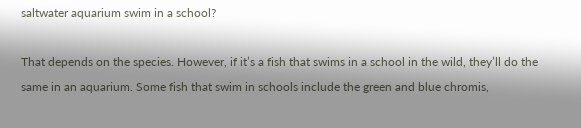saltwater aquarium swim in a school?

That depends on the species. However, if it’s a fish that swims in a school in the wild, they’ll do the same in an aquarium. Some fish that swim in schools include the green and blue chromis,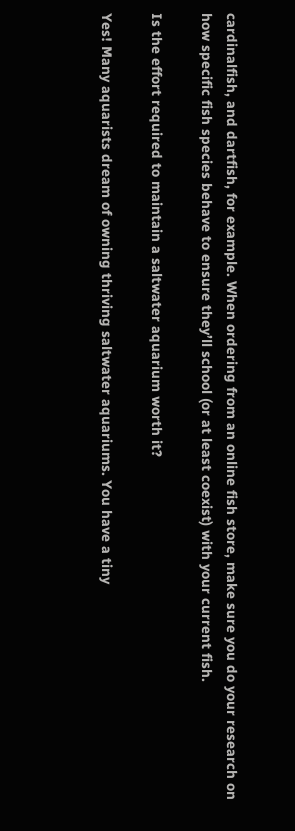cardinalfish, and dartfish, for example. When ordering from an online fish store, make sure you do your research on how specific fish species behave to ensure they’ll school (or at least coexist) with your current fish.

Is the effort required to maintain a saltwater aquarium worth it?

Yes! Many aquarists dream of owning thriving saltwater aquariums. You have a tiny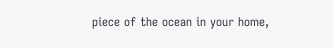piece of the ocean in your home,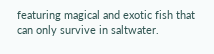featuring magical and exotic fish that can only survive in saltwater.